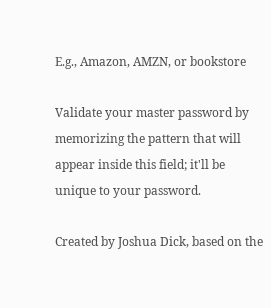E.g., Amazon, AMZN, or bookstore

Validate your master password by memorizing the pattern that will appear inside this field; it'll be unique to your password.

Created by Joshua Dick, based on the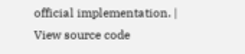official implementation. | View source code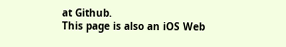at Github.
This page is also an iOS Web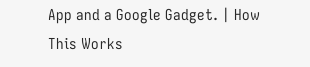App and a Google Gadget. | How This Works